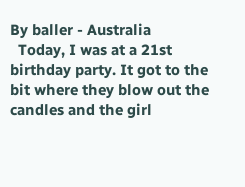By baller - Australia
  Today, I was at a 21st birthday party. It got to the bit where they blow out the candles and the girl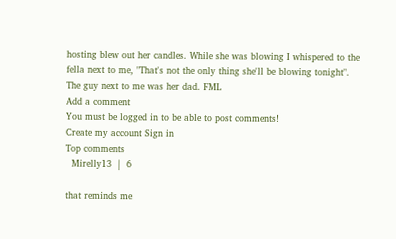hosting blew out her candles. While she was blowing I whispered to the fella next to me, "That's not the only thing she'll be blowing tonight". The guy next to me was her dad. FML
Add a comment
You must be logged in to be able to post comments!
Create my account Sign in
Top comments
  Mirelly13  |  6

that reminds me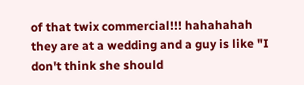of that twix commercial!!! hahahahah they are at a wedding and a guy is like "I don't think she should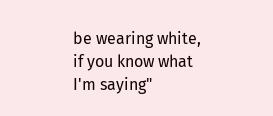be wearing white, if you know what I'm saying"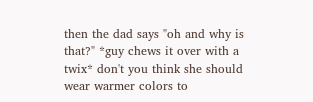then the dad says "oh and why is that?" *guy chews it over with a twix* don't you think she should wear warmer colors to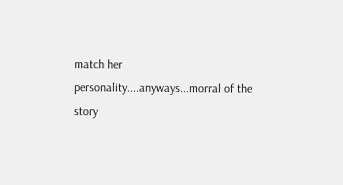match her personality....anyways...morral of the story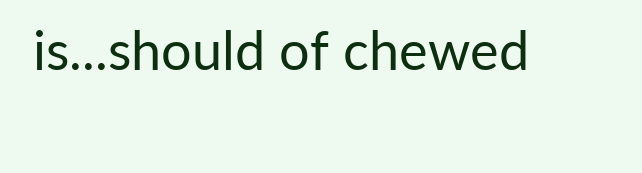is...should of chewed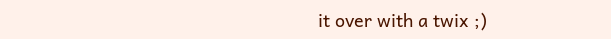it over with a twix ;)